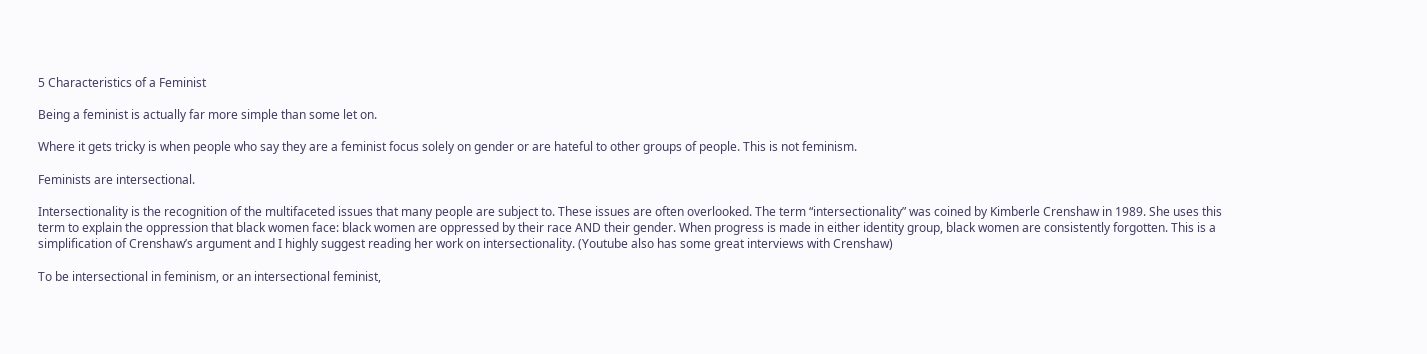5 Characteristics of a Feminist

Being a feminist is actually far more simple than some let on.

Where it gets tricky is when people who say they are a feminist focus solely on gender or are hateful to other groups of people. This is not feminism.

Feminists are intersectional.

Intersectionality is the recognition of the multifaceted issues that many people are subject to. These issues are often overlooked. The term “intersectionality” was coined by Kimberle Crenshaw in 1989. She uses this term to explain the oppression that black women face: black women are oppressed by their race AND their gender. When progress is made in either identity group, black women are consistently forgotten. This is a simplification of Crenshaw’s argument and I highly suggest reading her work on intersectionality. (Youtube also has some great interviews with Crenshaw)

To be intersectional in feminism, or an intersectional feminist,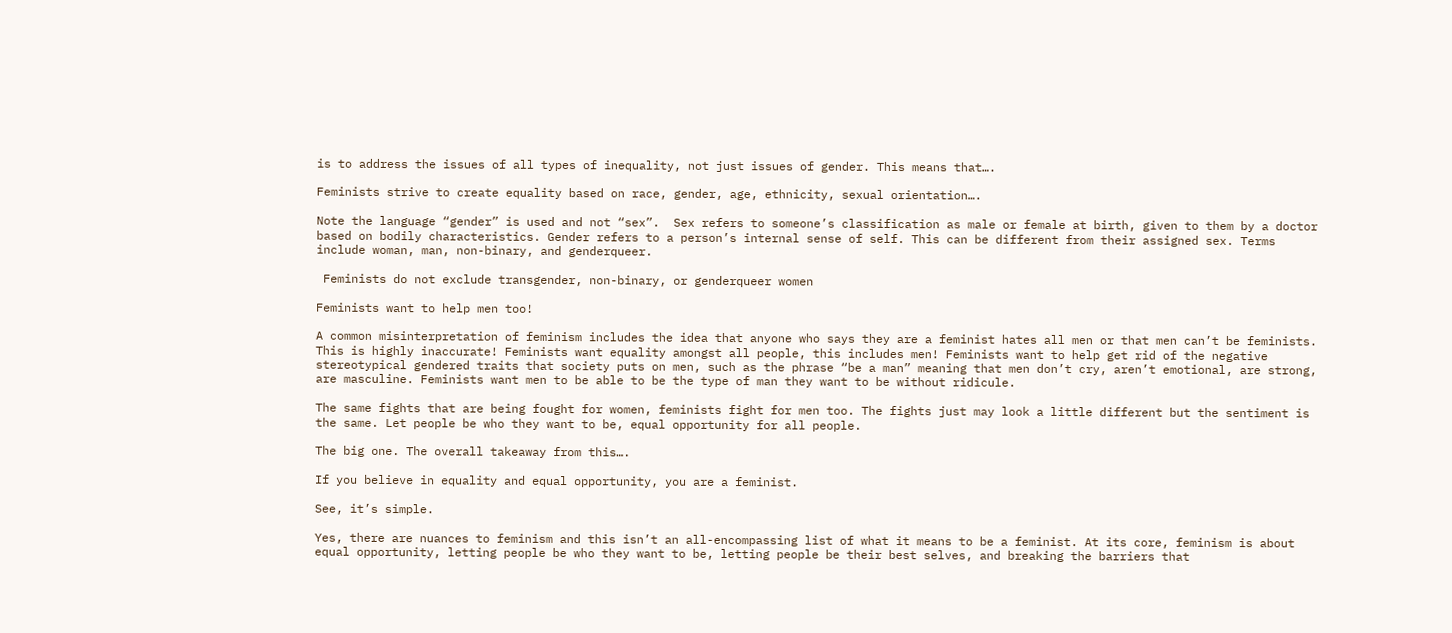is to address the issues of all types of inequality, not just issues of gender. This means that….

Feminists strive to create equality based on race, gender, age, ethnicity, sexual orientation….

Note the language “gender” is used and not “sex”.  Sex refers to someone’s classification as male or female at birth, given to them by a doctor based on bodily characteristics. Gender refers to a person’s internal sense of self. This can be different from their assigned sex. Terms include woman, man, non-binary, and genderqueer.

 Feminists do not exclude transgender, non-binary, or genderqueer women

Feminists want to help men too!

A common misinterpretation of feminism includes the idea that anyone who says they are a feminist hates all men or that men can’t be feminists. This is highly inaccurate! Feminists want equality amongst all people, this includes men! Feminists want to help get rid of the negative stereotypical gendered traits that society puts on men, such as the phrase “be a man” meaning that men don’t cry, aren’t emotional, are strong, are masculine. Feminists want men to be able to be the type of man they want to be without ridicule.

The same fights that are being fought for women, feminists fight for men too. The fights just may look a little different but the sentiment is the same. Let people be who they want to be, equal opportunity for all people.

The big one. The overall takeaway from this….

If you believe in equality and equal opportunity, you are a feminist.

See, it’s simple.

Yes, there are nuances to feminism and this isn’t an all-encompassing list of what it means to be a feminist. At its core, feminism is about equal opportunity, letting people be who they want to be, letting people be their best selves, and breaking the barriers that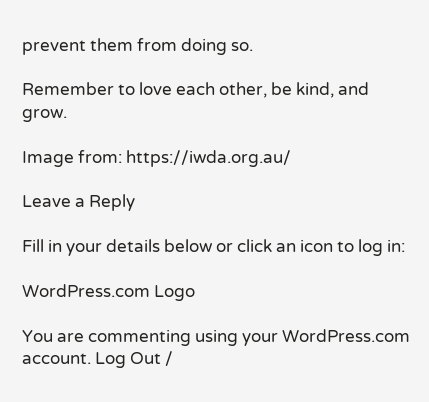prevent them from doing so.

Remember to love each other, be kind, and grow.

Image from: https://iwda.org.au/

Leave a Reply

Fill in your details below or click an icon to log in:

WordPress.com Logo

You are commenting using your WordPress.com account. Log Out /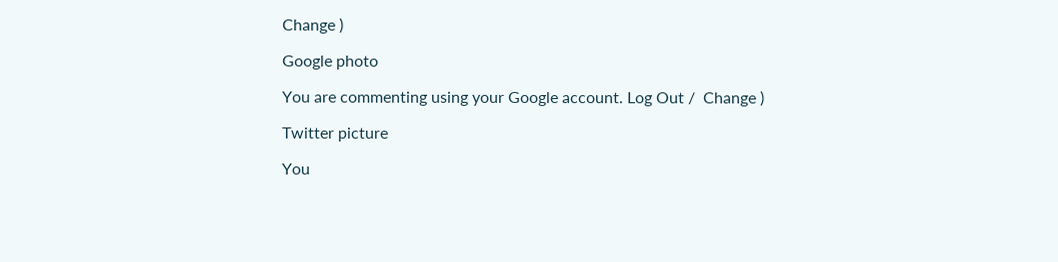Change )

Google photo

You are commenting using your Google account. Log Out /  Change )

Twitter picture

You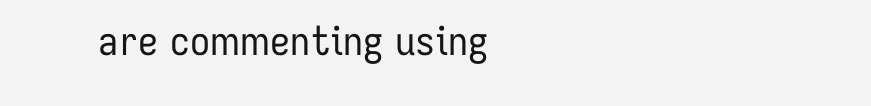are commenting using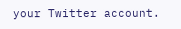your Twitter account.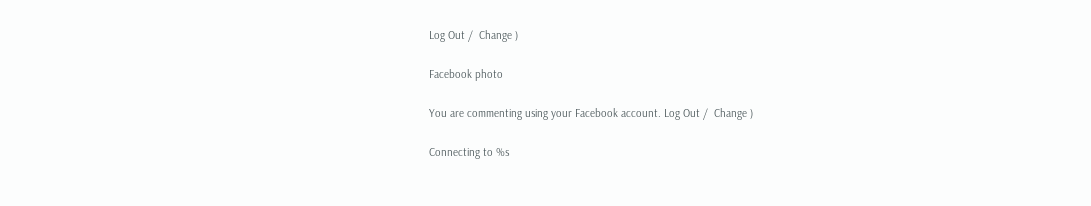Log Out /  Change )

Facebook photo

You are commenting using your Facebook account. Log Out /  Change )

Connecting to %s